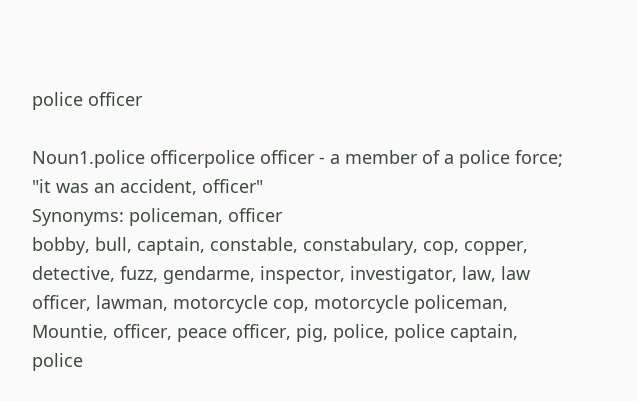police officer

Noun1.police officerpolice officer - a member of a police force; "it was an accident, officer"
Synonyms: policeman, officer
bobby, bull, captain, constable, constabulary, cop, copper, detective, fuzz, gendarme, inspector, investigator, law, law officer, lawman, motorcycle cop, motorcycle policeman, Mountie, officer, peace officer, pig, police, police captain, police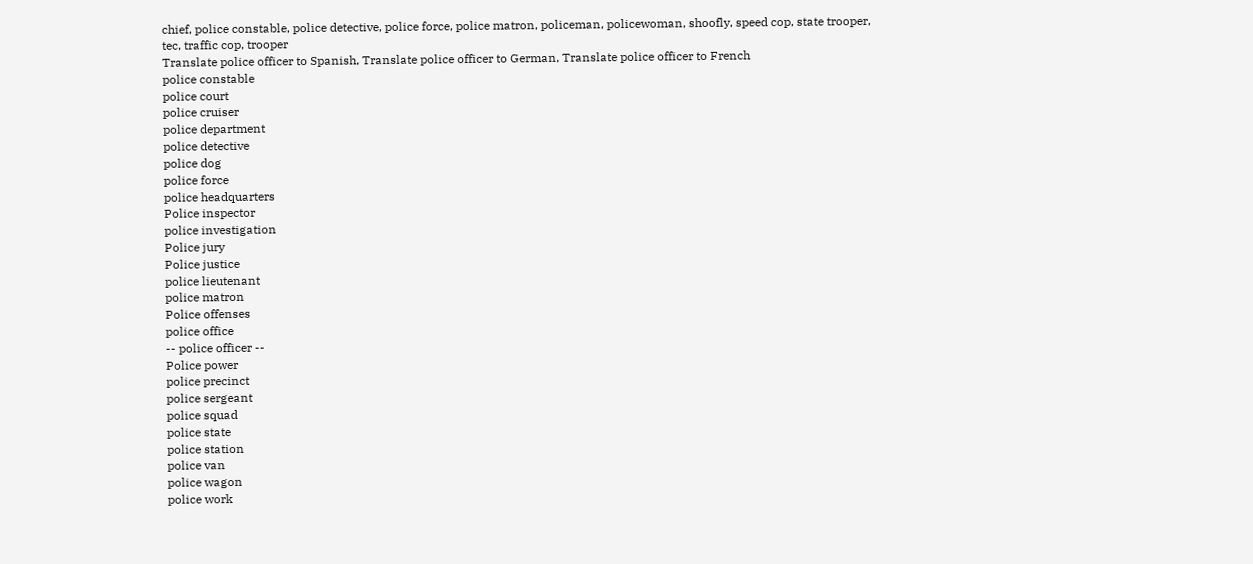chief, police constable, police detective, police force, police matron, policeman, policewoman, shoofly, speed cop, state trooper, tec, traffic cop, trooper
Translate police officer to Spanish, Translate police officer to German, Translate police officer to French
police constable
police court
police cruiser
police department
police detective
police dog
police force
police headquarters
Police inspector
police investigation
Police jury
Police justice
police lieutenant
police matron
Police offenses
police office
-- police officer --
Police power
police precinct
police sergeant
police squad
police state
police station
police van
police wagon
police work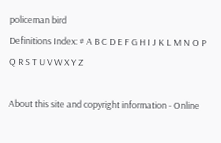policeman bird
Definitions Index: # A B C D E F G H I J K L M N O P Q R S T U V W X Y Z

About this site and copyright information - Online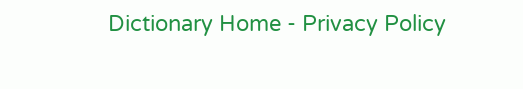Dictionary Home - Privacy Policy